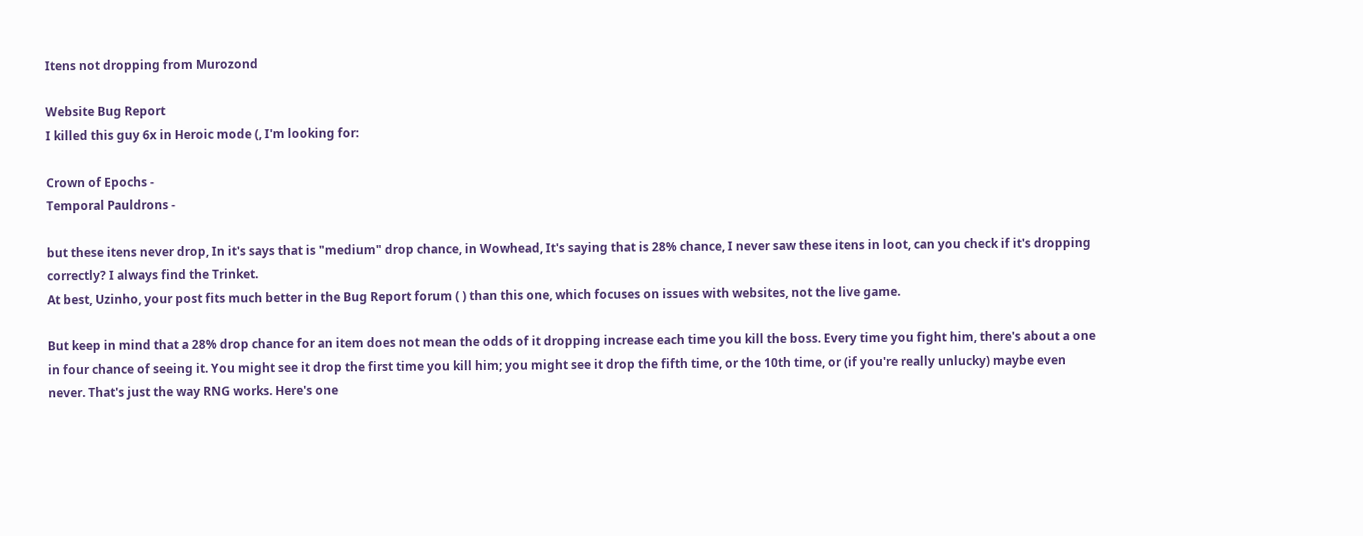Itens not dropping from Murozond

Website Bug Report
I killed this guy 6x in Heroic mode (, I'm looking for:

Crown of Epochs -
Temporal Pauldrons -

but these itens never drop, In it's says that is "medium" drop chance, in Wowhead, It's saying that is 28% chance, I never saw these itens in loot, can you check if it's dropping correctly? I always find the Trinket.
At best, Uzinho, your post fits much better in the Bug Report forum ( ) than this one, which focuses on issues with websites, not the live game.

But keep in mind that a 28% drop chance for an item does not mean the odds of it dropping increase each time you kill the boss. Every time you fight him, there's about a one in four chance of seeing it. You might see it drop the first time you kill him; you might see it drop the fifth time, or the 10th time, or (if you're really unlucky) maybe even never. That's just the way RNG works. Here's one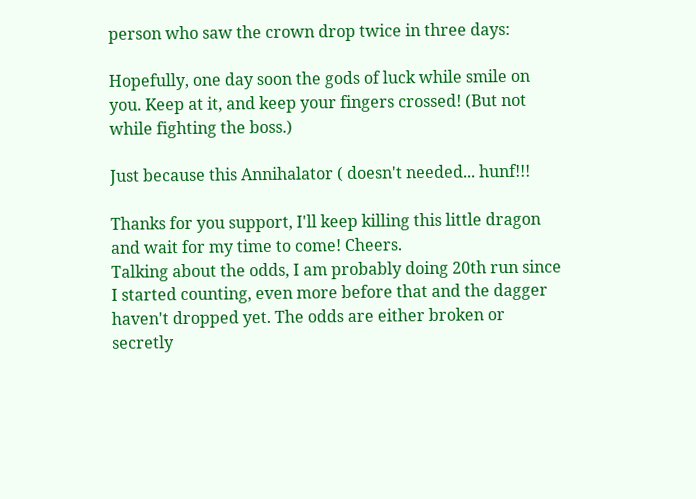person who saw the crown drop twice in three days:

Hopefully, one day soon the gods of luck while smile on you. Keep at it, and keep your fingers crossed! (But not while fighting the boss.)

Just because this Annihalator ( doesn't needed... hunf!!!

Thanks for you support, I'll keep killing this little dragon and wait for my time to come! Cheers.
Talking about the odds, I am probably doing 20th run since I started counting, even more before that and the dagger haven't dropped yet. The odds are either broken or secretly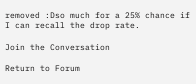removed :Dso much for a 25% chance if I can recall the drop rate.

Join the Conversation

Return to Forum